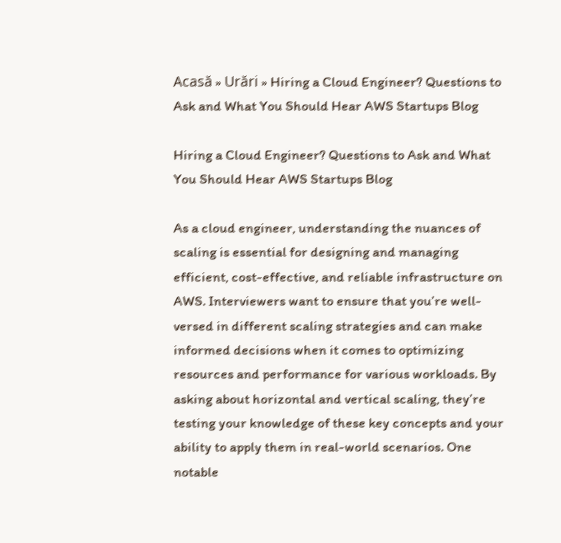Acasă » Urări » Hiring a Cloud Engineer? Questions to Ask and What You Should Hear AWS Startups Blog

Hiring a Cloud Engineer? Questions to Ask and What You Should Hear AWS Startups Blog

As a cloud engineer, understanding the nuances of scaling is essential for designing and managing efficient, cost-effective, and reliable infrastructure on AWS. Interviewers want to ensure that you’re well-versed in different scaling strategies and can make informed decisions when it comes to optimizing resources and performance for various workloads. By asking about horizontal and vertical scaling, they’re testing your knowledge of these key concepts and your ability to apply them in real-world scenarios. One notable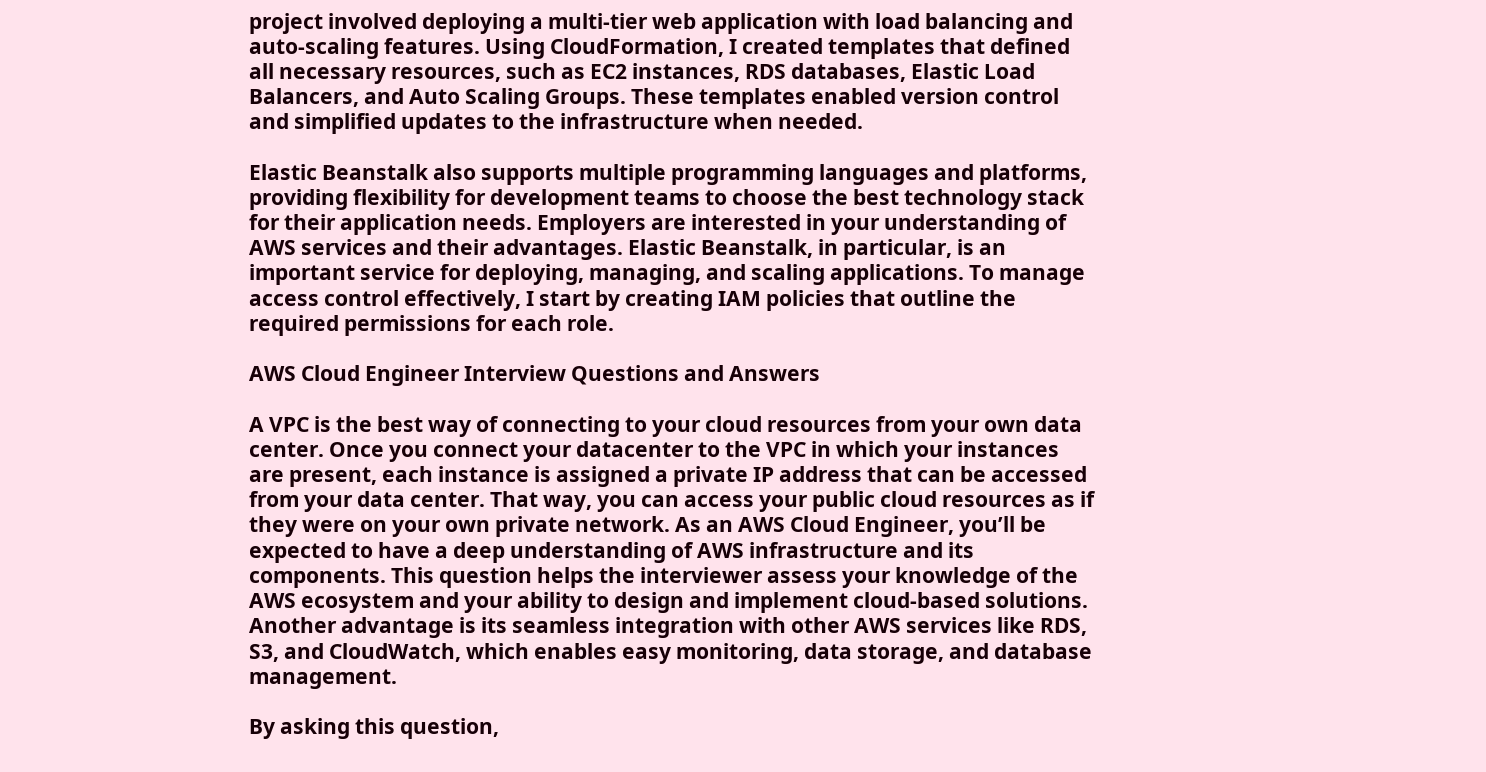project involved deploying a multi-tier web application with load balancing and auto-scaling features. Using CloudFormation, I created templates that defined all necessary resources, such as EC2 instances, RDS databases, Elastic Load Balancers, and Auto Scaling Groups. These templates enabled version control and simplified updates to the infrastructure when needed.

Elastic Beanstalk also supports multiple programming languages and platforms, providing flexibility for development teams to choose the best technology stack for their application needs. Employers are interested in your understanding of AWS services and their advantages. Elastic Beanstalk, in particular, is an important service for deploying, managing, and scaling applications. To manage access control effectively, I start by creating IAM policies that outline the required permissions for each role.

AWS Cloud Engineer Interview Questions and Answers

A VPC is the best way of connecting to your cloud resources from your own data center. Once you connect your datacenter to the VPC in which your instances are present, each instance is assigned a private IP address that can be accessed from your data center. That way, you can access your public cloud resources as if they were on your own private network. As an AWS Cloud Engineer, you’ll be expected to have a deep understanding of AWS infrastructure and its components. This question helps the interviewer assess your knowledge of the AWS ecosystem and your ability to design and implement cloud-based solutions. Another advantage is its seamless integration with other AWS services like RDS, S3, and CloudWatch, which enables easy monitoring, data storage, and database management.

By asking this question,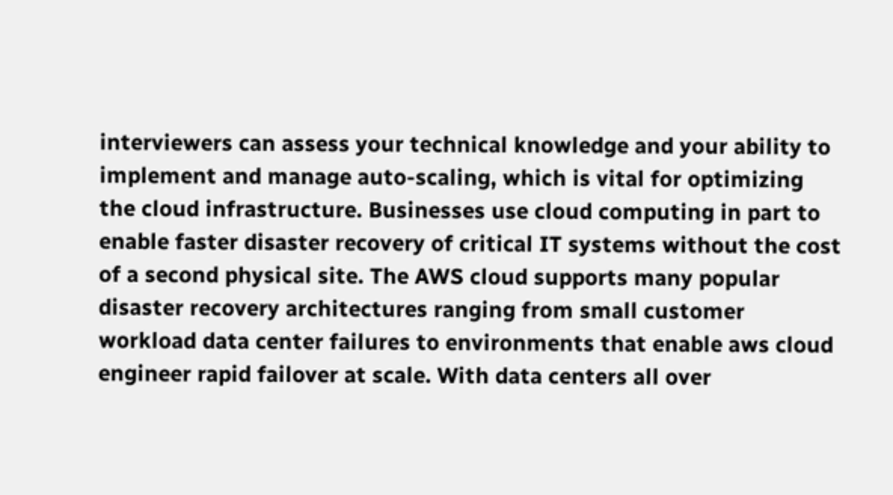interviewers can assess your technical knowledge and your ability to implement and manage auto-scaling, which is vital for optimizing the cloud infrastructure. Businesses use cloud computing in part to enable faster disaster recovery of critical IT systems without the cost of a second physical site. The AWS cloud supports many popular disaster recovery architectures ranging from small customer workload data center failures to environments that enable aws cloud engineer rapid failover at scale. With data centers all over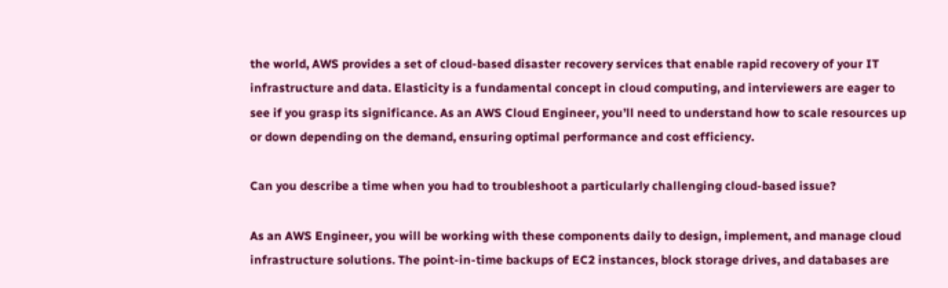the world, AWS provides a set of cloud-based disaster recovery services that enable rapid recovery of your IT infrastructure and data. Elasticity is a fundamental concept in cloud computing, and interviewers are eager to see if you grasp its significance. As an AWS Cloud Engineer, you’ll need to understand how to scale resources up or down depending on the demand, ensuring optimal performance and cost efficiency.

Can you describe a time when you had to troubleshoot a particularly challenging cloud-based issue?

As an AWS Engineer, you will be working with these components daily to design, implement, and manage cloud infrastructure solutions. The point-in-time backups of EC2 instances, block storage drives, and databases are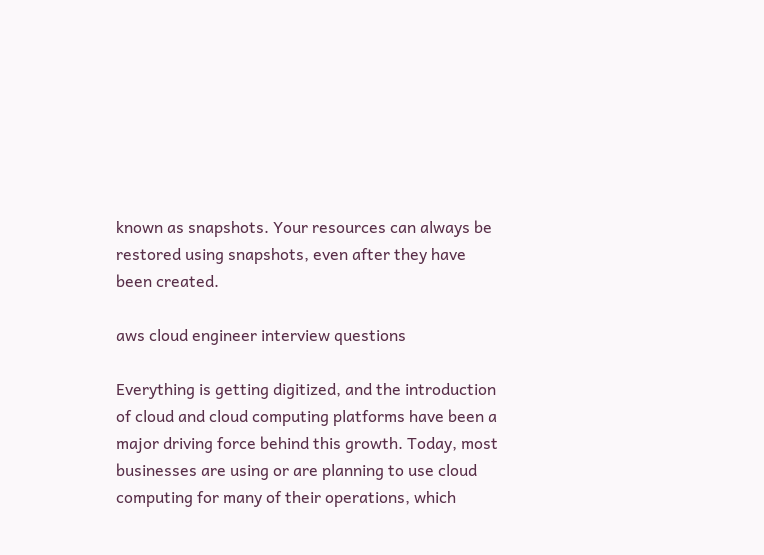known as snapshots. Your resources can always be restored using snapshots, even after they have been created.

aws cloud engineer interview questions

Everything is getting digitized, and the introduction of cloud and cloud computing platforms have been a major driving force behind this growth. Today, most businesses are using or are planning to use cloud computing for many of their operations, which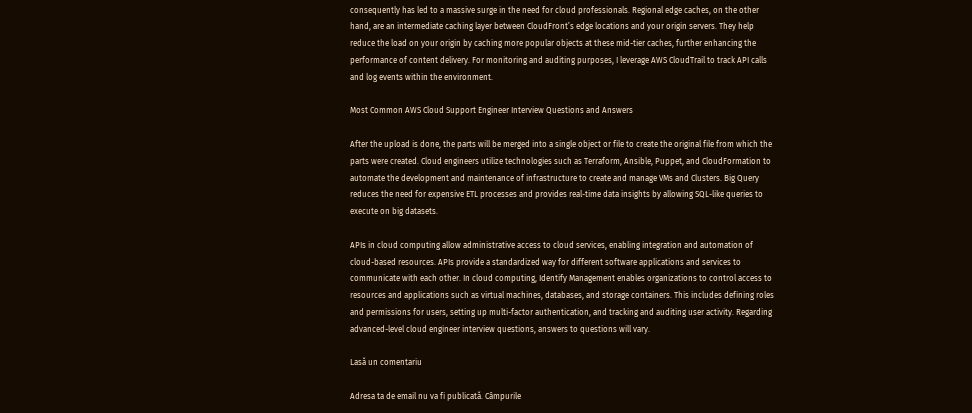consequently has led to a massive surge in the need for cloud professionals. Regional edge caches, on the other hand, are an intermediate caching layer between CloudFront’s edge locations and your origin servers. They help reduce the load on your origin by caching more popular objects at these mid-tier caches, further enhancing the performance of content delivery. For monitoring and auditing purposes, I leverage AWS CloudTrail to track API calls and log events within the environment.

Most Common AWS Cloud Support Engineer Interview Questions and Answers

After the upload is done, the parts will be merged into a single object or file to create the original file from which the parts were created. Cloud engineers utilize technologies such as Terraform, Ansible, Puppet, and CloudFormation to automate the development and maintenance of infrastructure to create and manage VMs and Clusters. Big Query reduces the need for expensive ETL processes and provides real-time data insights by allowing SQL-like queries to execute on big datasets.

APIs in cloud computing allow administrative access to cloud services, enabling integration and automation of cloud-based resources. APIs provide a standardized way for different software applications and services to communicate with each other. In cloud computing, Identify Management enables organizations to control access to resources and applications such as virtual machines, databases, and storage containers. This includes defining roles and permissions for users, setting up multi-factor authentication, and tracking and auditing user activity. Regarding advanced-level cloud engineer interview questions, answers to questions will vary.

Lasă un comentariu

Adresa ta de email nu va fi publicată. Câmpurile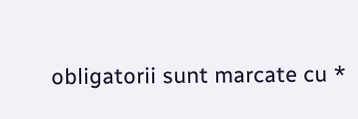obligatorii sunt marcate cu *